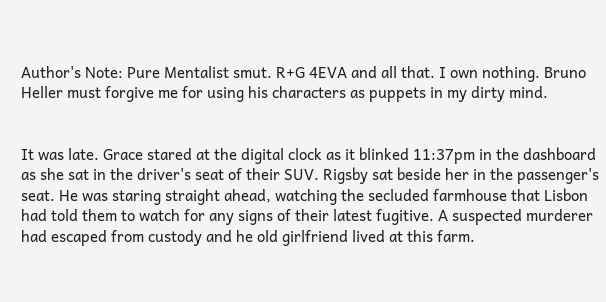Author's Note: Pure Mentalist smut. R+G 4EVA and all that. I own nothing. Bruno Heller must forgive me for using his characters as puppets in my dirty mind.


It was late. Grace stared at the digital clock as it blinked 11:37pm in the dashboard as she sat in the driver's seat of their SUV. Rigsby sat beside her in the passenger's seat. He was staring straight ahead, watching the secluded farmhouse that Lisbon had told them to watch for any signs of their latest fugitive. A suspected murderer had escaped from custody and he old girlfriend lived at this farm.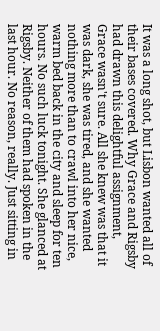It was a long shot, but Lisbon wanted all of their bases covered. Why Grace and Rigsby had drawn this delightful assignment, Grace wasn't sure. All she knew was that it was dark, she was tired, and she wanted nothing more than to crawl into her nice, warm bed back in the city and sleep for ten hours. No such luck tonight. She glanced at Rigsby. Neither of them had spoken in the last hour. No reason, really. Just sitting in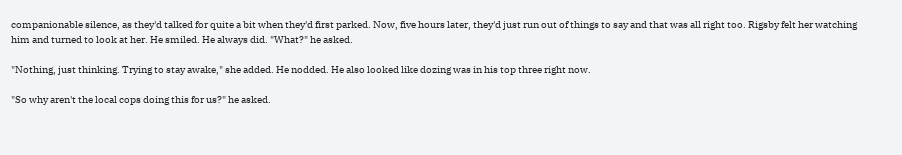companionable silence, as they'd talked for quite a bit when they'd first parked. Now, five hours later, they'd just run out of things to say and that was all right too. Rigsby felt her watching him and turned to look at her. He smiled. He always did. "What?" he asked.

"Nothing, just thinking. Trying to stay awake," she added. He nodded. He also looked like dozing was in his top three right now.

"So why aren't the local cops doing this for us?" he asked.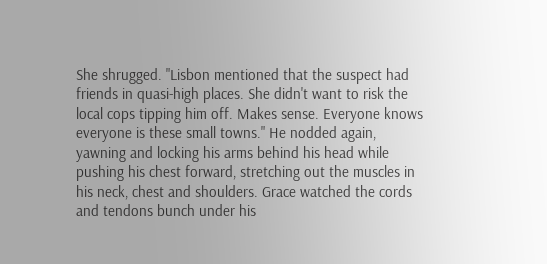She shrugged. "Lisbon mentioned that the suspect had friends in quasi-high places. She didn't want to risk the local cops tipping him off. Makes sense. Everyone knows everyone is these small towns." He nodded again, yawning and locking his arms behind his head while pushing his chest forward, stretching out the muscles in his neck, chest and shoulders. Grace watched the cords and tendons bunch under his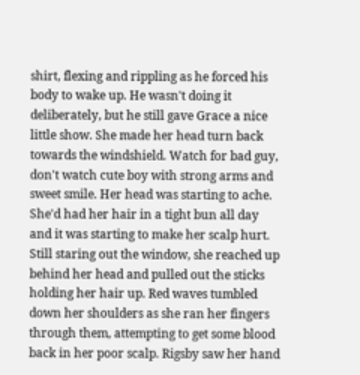shirt, flexing and rippling as he forced his body to wake up. He wasn't doing it deliberately, but he still gave Grace a nice little show. She made her head turn back towards the windshield. Watch for bad guy, don't watch cute boy with strong arms and sweet smile. Her head was starting to ache. She'd had her hair in a tight bun all day and it was starting to make her scalp hurt. Still staring out the window, she reached up behind her head and pulled out the sticks holding her hair up. Red waves tumbled down her shoulders as she ran her fingers through them, attempting to get some blood back in her poor scalp. Rigsby saw her hand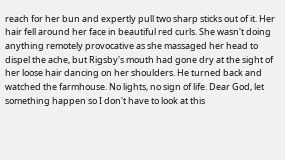reach for her bun and expertly pull two sharp sticks out of it. Her hair fell around her face in beautiful red curls. She wasn't doing anything remotely provocative as she massaged her head to dispel the ache, but Rigsby's mouth had gone dry at the sight of her loose hair dancing on her shoulders. He turned back and watched the farmhouse. No lights, no sign of life. Dear God, let something happen so I don't have to look at this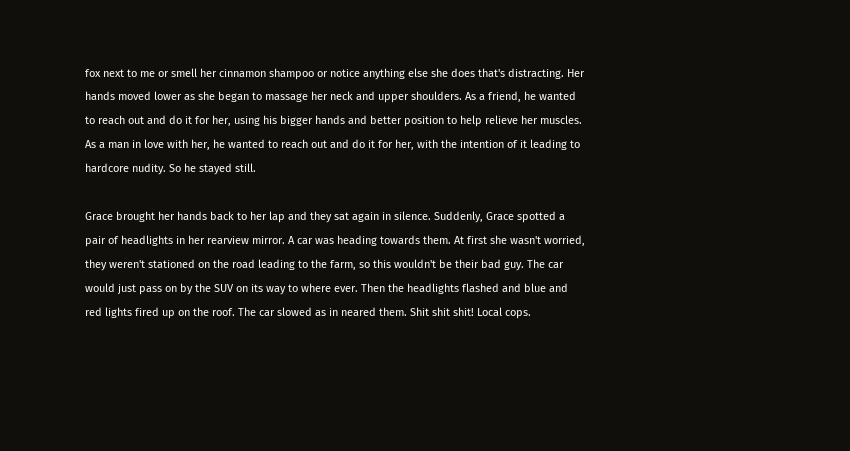fox next to me or smell her cinnamon shampoo or notice anything else she does that's distracting. Her hands moved lower as she began to massage her neck and upper shoulders. As a friend, he wanted to reach out and do it for her, using his bigger hands and better position to help relieve her muscles. As a man in love with her, he wanted to reach out and do it for her, with the intention of it leading to hardcore nudity. So he stayed still.

Grace brought her hands back to her lap and they sat again in silence. Suddenly, Grace spotted a pair of headlights in her rearview mirror. A car was heading towards them. At first she wasn't worried, they weren't stationed on the road leading to the farm, so this wouldn't be their bad guy. The car would just pass on by the SUV on its way to where ever. Then the headlights flashed and blue and red lights fired up on the roof. The car slowed as in neared them. Shit shit shit! Local cops.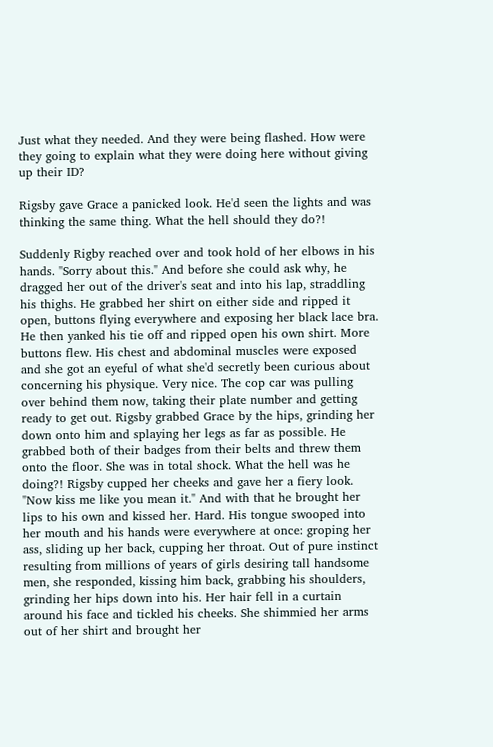Just what they needed. And they were being flashed. How were they going to explain what they were doing here without giving up their ID?

Rigsby gave Grace a panicked look. He'd seen the lights and was thinking the same thing. What the hell should they do?!

Suddenly Rigby reached over and took hold of her elbows in his hands. "Sorry about this." And before she could ask why, he dragged her out of the driver's seat and into his lap, straddling his thighs. He grabbed her shirt on either side and ripped it open, buttons flying everywhere and exposing her black lace bra. He then yanked his tie off and ripped open his own shirt. More buttons flew. His chest and abdominal muscles were exposed and she got an eyeful of what she'd secretly been curious about concerning his physique. Very nice. The cop car was pulling over behind them now, taking their plate number and getting ready to get out. Rigsby grabbed Grace by the hips, grinding her down onto him and splaying her legs as far as possible. He grabbed both of their badges from their belts and threw them onto the floor. She was in total shock. What the hell was he doing?! Rigsby cupped her cheeks and gave her a fiery look. "Now kiss me like you mean it." And with that he brought her lips to his own and kissed her. Hard. His tongue swooped into her mouth and his hands were everywhere at once: groping her ass, sliding up her back, cupping her throat. Out of pure instinct resulting from millions of years of girls desiring tall handsome men, she responded, kissing him back, grabbing his shoulders, grinding her hips down into his. Her hair fell in a curtain around his face and tickled his cheeks. She shimmied her arms out of her shirt and brought her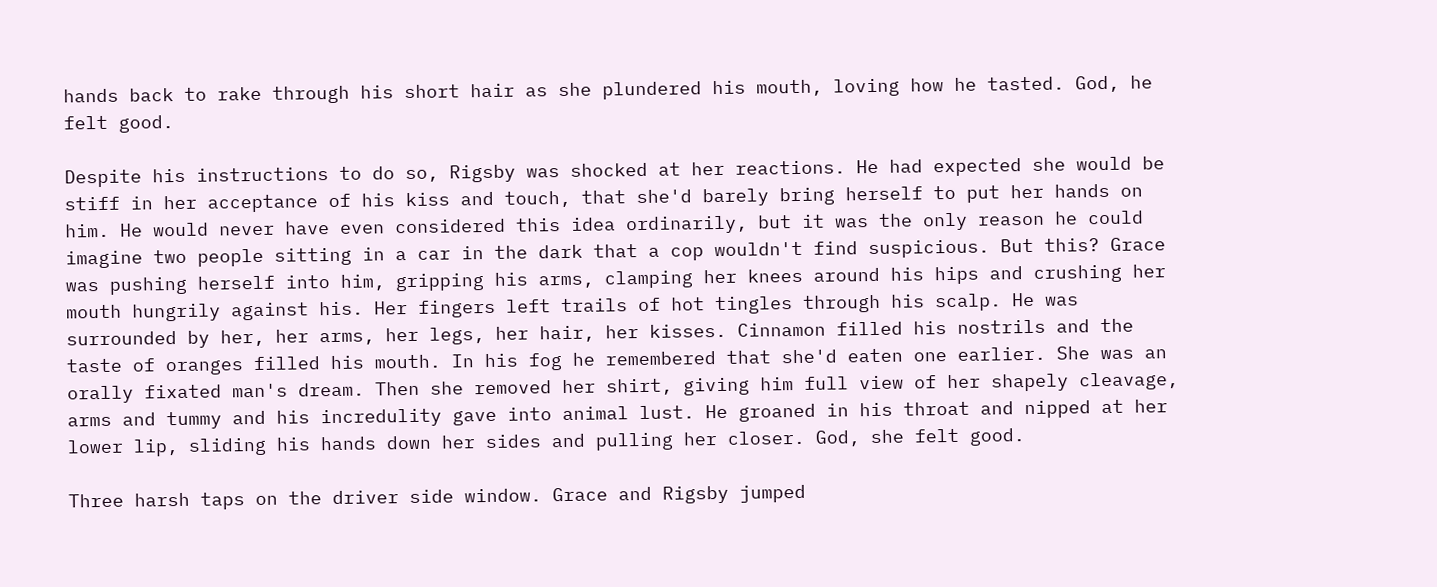hands back to rake through his short hair as she plundered his mouth, loving how he tasted. God, he felt good.

Despite his instructions to do so, Rigsby was shocked at her reactions. He had expected she would be stiff in her acceptance of his kiss and touch, that she'd barely bring herself to put her hands on him. He would never have even considered this idea ordinarily, but it was the only reason he could imagine two people sitting in a car in the dark that a cop wouldn't find suspicious. But this? Grace was pushing herself into him, gripping his arms, clamping her knees around his hips and crushing her mouth hungrily against his. Her fingers left trails of hot tingles through his scalp. He was surrounded by her, her arms, her legs, her hair, her kisses. Cinnamon filled his nostrils and the taste of oranges filled his mouth. In his fog he remembered that she'd eaten one earlier. She was an orally fixated man's dream. Then she removed her shirt, giving him full view of her shapely cleavage, arms and tummy and his incredulity gave into animal lust. He groaned in his throat and nipped at her lower lip, sliding his hands down her sides and pulling her closer. God, she felt good.

Three harsh taps on the driver side window. Grace and Rigsby jumped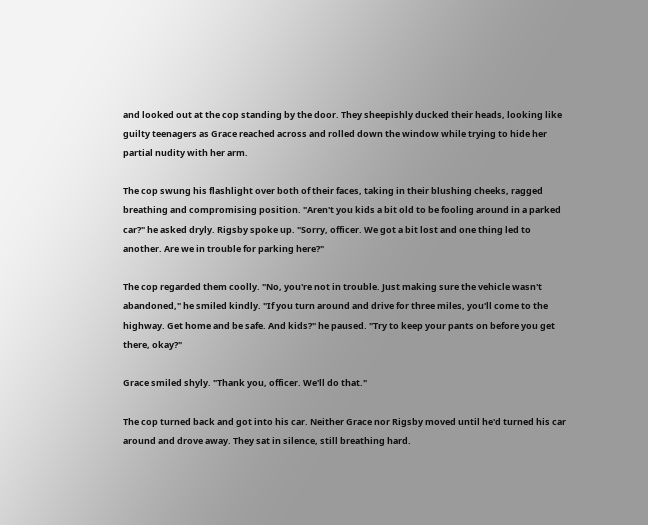and looked out at the cop standing by the door. They sheepishly ducked their heads, looking like guilty teenagers as Grace reached across and rolled down the window while trying to hide her partial nudity with her arm.

The cop swung his flashlight over both of their faces, taking in their blushing cheeks, ragged breathing and compromising position. "Aren't you kids a bit old to be fooling around in a parked car?" he asked dryly. Rigsby spoke up. "Sorry, officer. We got a bit lost and one thing led to another. Are we in trouble for parking here?"

The cop regarded them coolly. "No, you're not in trouble. Just making sure the vehicle wasn't abandoned," he smiled kindly. "If you turn around and drive for three miles, you'll come to the highway. Get home and be safe. And kids?" he paused. "Try to keep your pants on before you get there, okay?"

Grace smiled shyly. "Thank you, officer. We'll do that."

The cop turned back and got into his car. Neither Grace nor Rigsby moved until he'd turned his car around and drove away. They sat in silence, still breathing hard.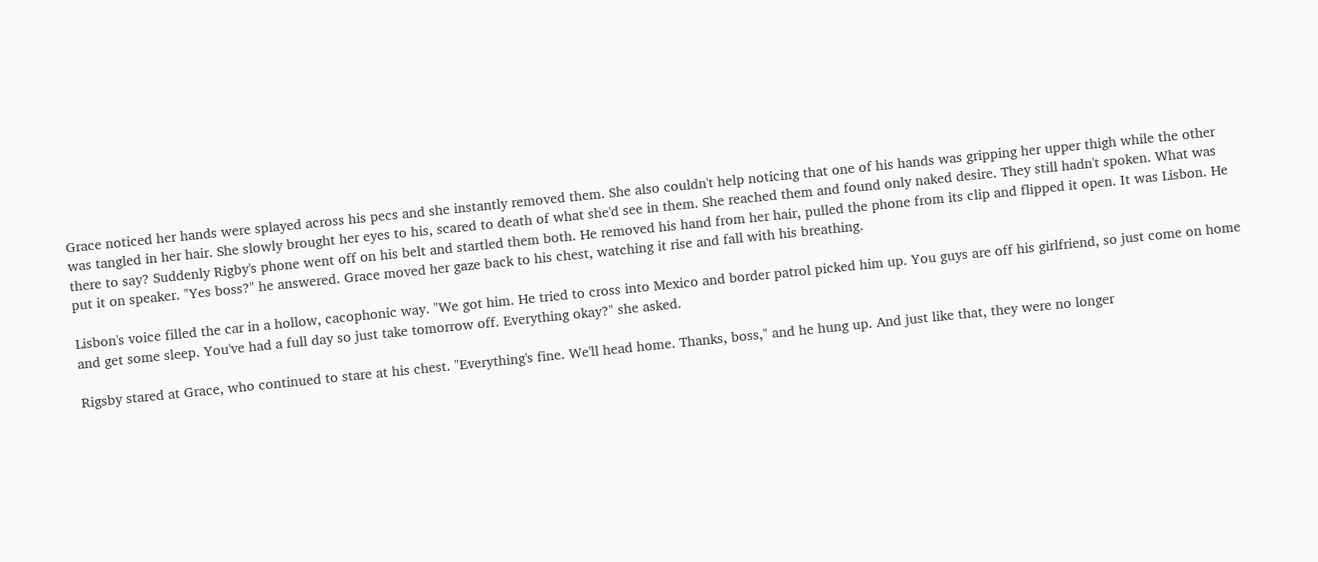Grace noticed her hands were splayed across his pecs and she instantly removed them. She also couldn't help noticing that one of his hands was gripping her upper thigh while the other was tangled in her hair. She slowly brought her eyes to his, scared to death of what she'd see in them. She reached them and found only naked desire. They still hadn't spoken. What was there to say? Suddenly Rigby's phone went off on his belt and startled them both. He removed his hand from her hair, pulled the phone from its clip and flipped it open. It was Lisbon. He put it on speaker. "Yes boss?" he answered. Grace moved her gaze back to his chest, watching it rise and fall with his breathing.

Lisbon's voice filled the car in a hollow, cacophonic way. "We got him. He tried to cross into Mexico and border patrol picked him up. You guys are off his girlfriend, so just come on home and get some sleep. You've had a full day so just take tomorrow off. Everything okay?" she asked.

Rigsby stared at Grace, who continued to stare at his chest. "Everything's fine. We'll head home. Thanks, boss," and he hung up. And just like that, they were no longer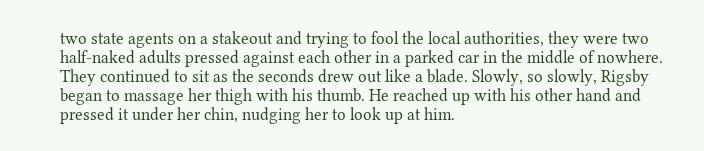two state agents on a stakeout and trying to fool the local authorities, they were two half-naked adults pressed against each other in a parked car in the middle of nowhere. They continued to sit as the seconds drew out like a blade. Slowly, so slowly, Rigsby began to massage her thigh with his thumb. He reached up with his other hand and pressed it under her chin, nudging her to look up at him.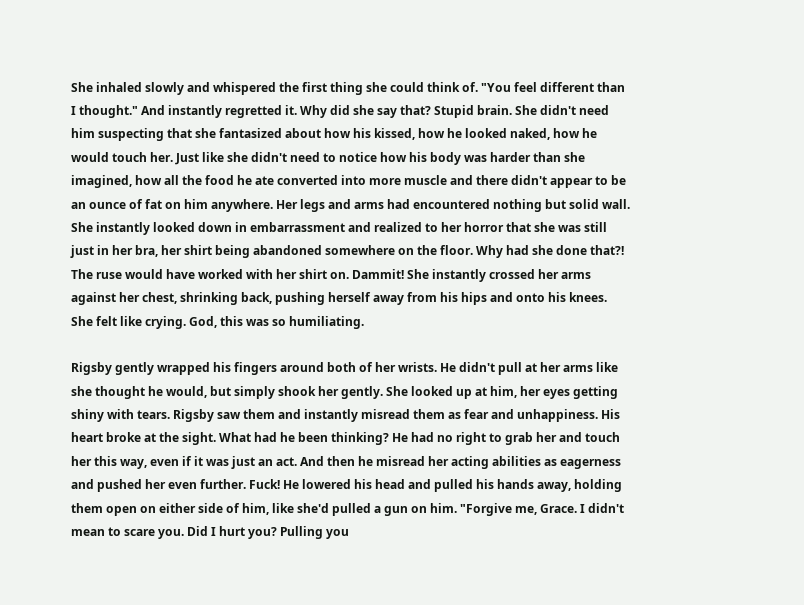She inhaled slowly and whispered the first thing she could think of. "You feel different than I thought." And instantly regretted it. Why did she say that? Stupid brain. She didn't need him suspecting that she fantasized about how his kissed, how he looked naked, how he would touch her. Just like she didn't need to notice how his body was harder than she imagined, how all the food he ate converted into more muscle and there didn't appear to be an ounce of fat on him anywhere. Her legs and arms had encountered nothing but solid wall. She instantly looked down in embarrassment and realized to her horror that she was still just in her bra, her shirt being abandoned somewhere on the floor. Why had she done that?! The ruse would have worked with her shirt on. Dammit! She instantly crossed her arms against her chest, shrinking back, pushing herself away from his hips and onto his knees. She felt like crying. God, this was so humiliating.

Rigsby gently wrapped his fingers around both of her wrists. He didn't pull at her arms like she thought he would, but simply shook her gently. She looked up at him, her eyes getting shiny with tears. Rigsby saw them and instantly misread them as fear and unhappiness. His heart broke at the sight. What had he been thinking? He had no right to grab her and touch her this way, even if it was just an act. And then he misread her acting abilities as eagerness and pushed her even further. Fuck! He lowered his head and pulled his hands away, holding them open on either side of him, like she'd pulled a gun on him. "Forgive me, Grace. I didn't mean to scare you. Did I hurt you? Pulling you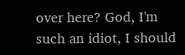over here? God, I'm such an idiot, I should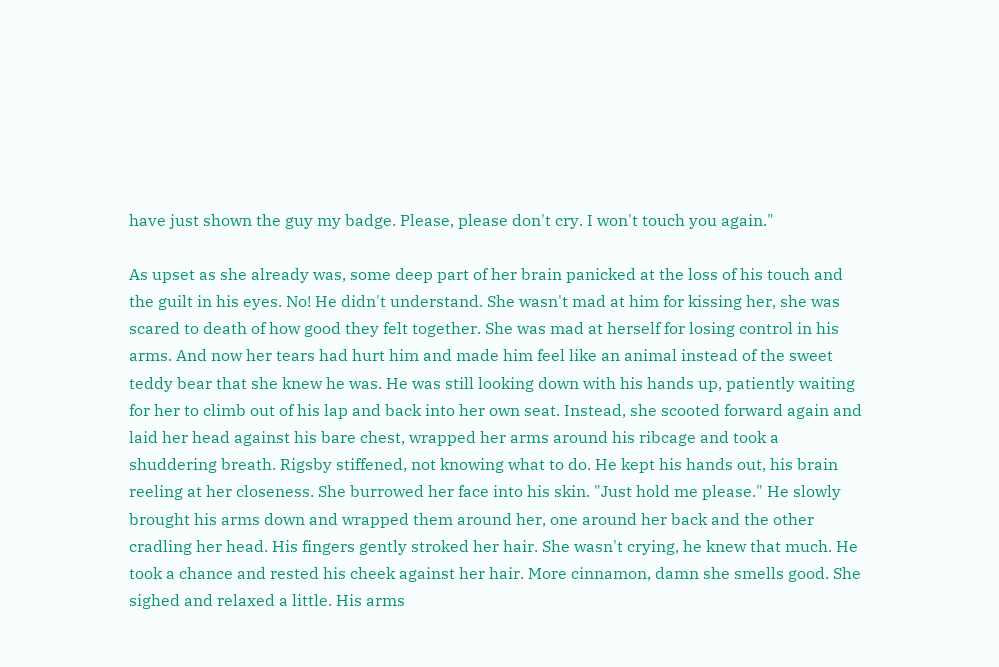have just shown the guy my badge. Please, please don't cry. I won't touch you again."

As upset as she already was, some deep part of her brain panicked at the loss of his touch and the guilt in his eyes. No! He didn't understand. She wasn't mad at him for kissing her, she was scared to death of how good they felt together. She was mad at herself for losing control in his arms. And now her tears had hurt him and made him feel like an animal instead of the sweet teddy bear that she knew he was. He was still looking down with his hands up, patiently waiting for her to climb out of his lap and back into her own seat. Instead, she scooted forward again and laid her head against his bare chest, wrapped her arms around his ribcage and took a shuddering breath. Rigsby stiffened, not knowing what to do. He kept his hands out, his brain reeling at her closeness. She burrowed her face into his skin. "Just hold me please." He slowly brought his arms down and wrapped them around her, one around her back and the other cradling her head. His fingers gently stroked her hair. She wasn't crying, he knew that much. He took a chance and rested his cheek against her hair. More cinnamon, damn she smells good. She sighed and relaxed a little. His arms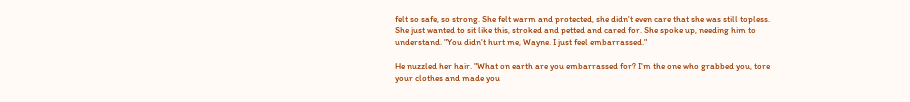felt so safe, so strong. She felt warm and protected, she didn't even care that she was still topless. She just wanted to sit like this, stroked and petted and cared for. She spoke up, needing him to understand. "You didn't hurt me, Wayne. I just feel embarrassed."

He nuzzled her hair. "What on earth are you embarrassed for? I'm the one who grabbed you, tore your clothes and made you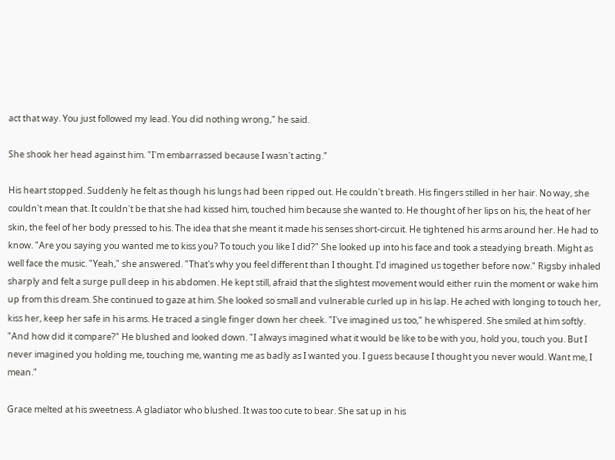act that way. You just followed my lead. You did nothing wrong," he said.

She shook her head against him. "I'm embarrassed because I wasn't acting."

His heart stopped. Suddenly he felt as though his lungs had been ripped out. He couldn't breath. His fingers stilled in her hair. No way, she couldn't mean that. It couldn't be that she had kissed him, touched him because she wanted to. He thought of her lips on his, the heat of her skin, the feel of her body pressed to his. The idea that she meant it made his senses short-circuit. He tightened his arms around her. He had to know. "Are you saying you wanted me to kiss you? To touch you like I did?" She looked up into his face and took a steadying breath. Might as well face the music. "Yeah," she answered. "That's why you feel different than I thought. I'd imagined us together before now." Rigsby inhaled sharply and felt a surge pull deep in his abdomen. He kept still, afraid that the slightest movement would either ruin the moment or wake him up from this dream. She continued to gaze at him. She looked so small and vulnerable curled up in his lap. He ached with longing to touch her, kiss her, keep her safe in his arms. He traced a single finger down her cheek. "I've imagined us too," he whispered. She smiled at him softly. "And how did it compare?" He blushed and looked down. "I always imagined what it would be like to be with you, hold you, touch you. But I never imagined you holding me, touching me, wanting me as badly as I wanted you. I guess because I thought you never would. Want me, I mean."

Grace melted at his sweetness. A gladiator who blushed. It was too cute to bear. She sat up in his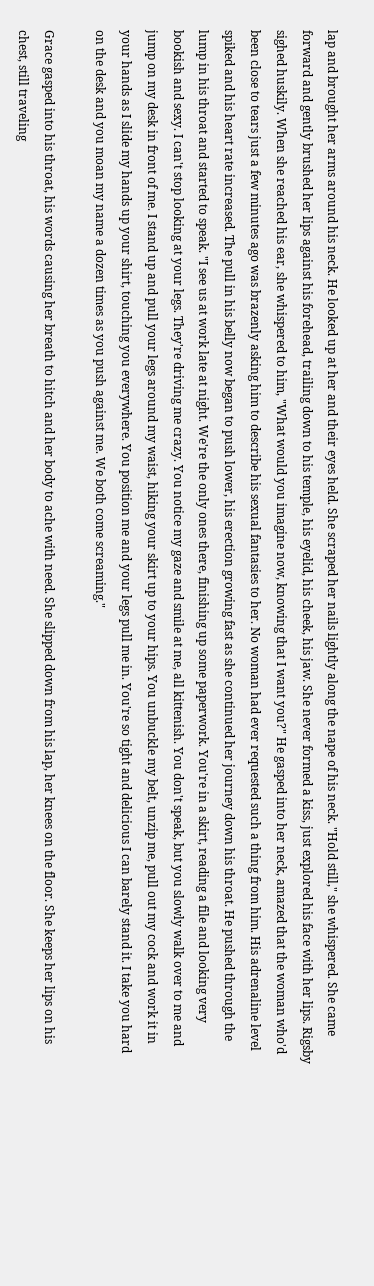lap and brought her arms around his neck. He looked up at her and their eyes held. She scraped her nails lightly along the nape of his neck. "Hold still," she whispered. She came forward and gently brushed her lips against his forehead, trailing down to his temple, his eyelid, his cheek, his jaw. She never formed a kiss, just explored his face with her lips. Rigsby sighed huskily. When she reached his ear, she whispered to him, "What would you imagine now, knowing that I want you?" He gasped into her neck, amazed that the woman who'd been close to tears just a few minutes ago was brazenly asking him to describe his sexual fantasies to her. No woman had ever requested such a thing from him. His adrenaline level spiked and his heart rate increased. The pull in his belly now began to push lower, his erection growing fast as she continued her journey down his throat. He pushed through the lump in his throat and started to speak. "I see us at work late at night. We're the only ones there, finishing up some paperwork. You're in a skirt, reading a file and looking very bookish and sexy. I can't stop looking at your legs. They're driving me crazy. You notice my gaze and smile at me, all kittenish. You don't speak, but you slowly walk over to me and jump on my desk in front of me. I stand up and pull your legs around my waist, hiking your skirt up to your hips. You unbuckle my belt, unzip me, pull out my cock and work it in your hands as I slide my hands up your shirt, touching you everywhere. You position me and your legs pull me in. You're so tight and delicious I can barely stand it. I take you hard on the desk and you moan my name a dozen times as you push against me. We both come screaming."

Grace gasped into his throat, his words causing her breath to hitch and her body to ache with need. She slipped down from his lap, her knees on the floor. She keeps her lips on his chest, still traveling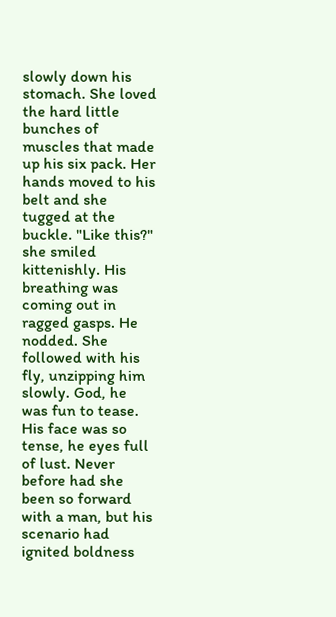slowly down his stomach. She loved the hard little bunches of muscles that made up his six pack. Her hands moved to his belt and she tugged at the buckle. "Like this?" she smiled kittenishly. His breathing was coming out in ragged gasps. He nodded. She followed with his fly, unzipping him slowly. God, he was fun to tease. His face was so tense, he eyes full of lust. Never before had she been so forward with a man, but his scenario had ignited boldness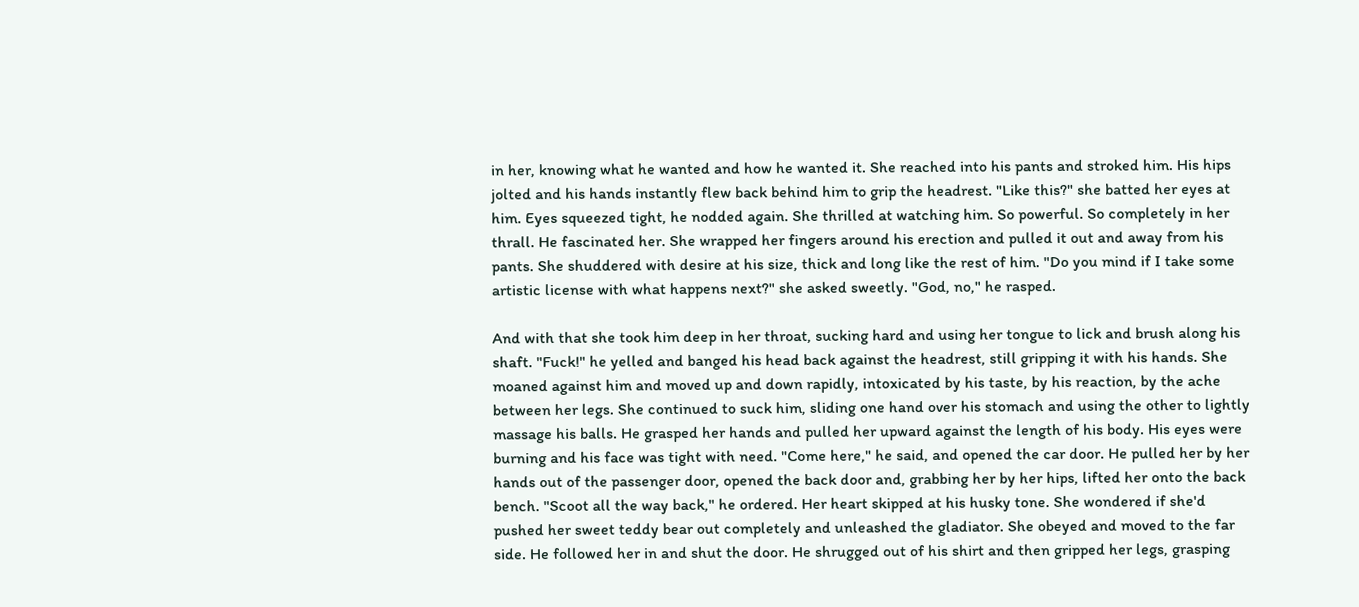in her, knowing what he wanted and how he wanted it. She reached into his pants and stroked him. His hips jolted and his hands instantly flew back behind him to grip the headrest. "Like this?" she batted her eyes at him. Eyes squeezed tight, he nodded again. She thrilled at watching him. So powerful. So completely in her thrall. He fascinated her. She wrapped her fingers around his erection and pulled it out and away from his pants. She shuddered with desire at his size, thick and long like the rest of him. "Do you mind if I take some artistic license with what happens next?" she asked sweetly. "God, no," he rasped.

And with that she took him deep in her throat, sucking hard and using her tongue to lick and brush along his shaft. "Fuck!" he yelled and banged his head back against the headrest, still gripping it with his hands. She moaned against him and moved up and down rapidly, intoxicated by his taste, by his reaction, by the ache between her legs. She continued to suck him, sliding one hand over his stomach and using the other to lightly massage his balls. He grasped her hands and pulled her upward against the length of his body. His eyes were burning and his face was tight with need. "Come here," he said, and opened the car door. He pulled her by her hands out of the passenger door, opened the back door and, grabbing her by her hips, lifted her onto the back bench. "Scoot all the way back," he ordered. Her heart skipped at his husky tone. She wondered if she'd pushed her sweet teddy bear out completely and unleashed the gladiator. She obeyed and moved to the far side. He followed her in and shut the door. He shrugged out of his shirt and then gripped her legs, grasping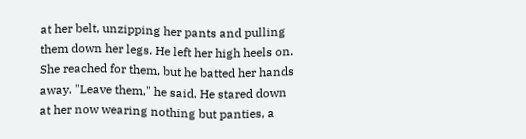at her belt, unzipping her pants and pulling them down her legs. He left her high heels on. She reached for them, but he batted her hands away. "Leave them," he said. He stared down at her now wearing nothing but panties, a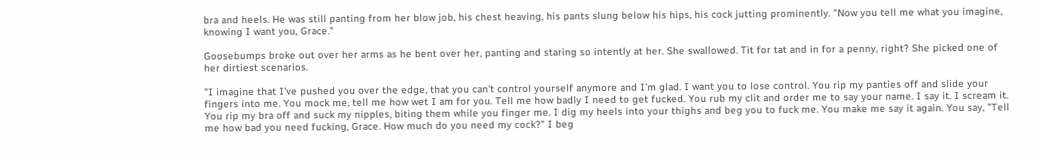bra and heels. He was still panting from her blow job, his chest heaving, his pants slung below his hips, his cock jutting prominently. "Now you tell me what you imagine, knowing I want you, Grace."

Goosebumps broke out over her arms as he bent over her, panting and staring so intently at her. She swallowed. Tit for tat and in for a penny, right? She picked one of her dirtiest scenarios.

"I imagine that I've pushed you over the edge, that you can't control yourself anymore and I'm glad. I want you to lose control. You rip my panties off and slide your fingers into me. You mock me, tell me how wet I am for you. Tell me how badly I need to get fucked. You rub my clit and order me to say your name. I say it. I scream it. You rip my bra off and suck my nipples, biting them while you finger me. I dig my heels into your thighs and beg you to fuck me. You make me say it again. You say, "Tell me how bad you need fucking, Grace. How much do you need my cock?" I beg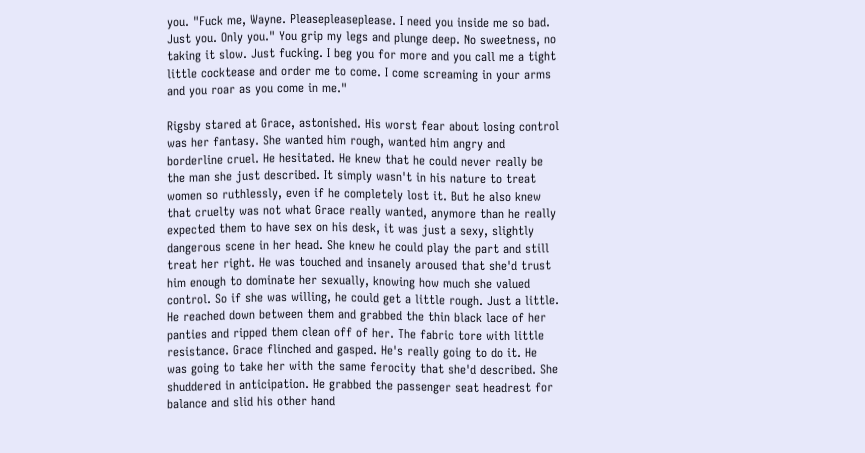you. "Fuck me, Wayne. Pleasepleaseplease. I need you inside me so bad. Just you. Only you." You grip my legs and plunge deep. No sweetness, no taking it slow. Just fucking. I beg you for more and you call me a tight little cocktease and order me to come. I come screaming in your arms and you roar as you come in me."

Rigsby stared at Grace, astonished. His worst fear about losing control was her fantasy. She wanted him rough, wanted him angry and borderline cruel. He hesitated. He knew that he could never really be the man she just described. It simply wasn't in his nature to treat women so ruthlessly, even if he completely lost it. But he also knew that cruelty was not what Grace really wanted, anymore than he really expected them to have sex on his desk, it was just a sexy, slightly dangerous scene in her head. She knew he could play the part and still treat her right. He was touched and insanely aroused that she'd trust him enough to dominate her sexually, knowing how much she valued control. So if she was willing, he could get a little rough. Just a little. He reached down between them and grabbed the thin black lace of her panties and ripped them clean off of her. The fabric tore with little resistance. Grace flinched and gasped. He's really going to do it. He was going to take her with the same ferocity that she'd described. She shuddered in anticipation. He grabbed the passenger seat headrest for balance and slid his other hand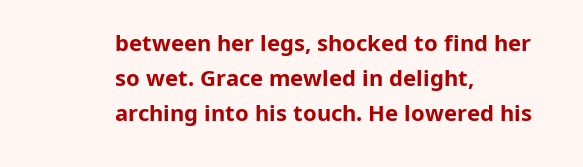between her legs, shocked to find her so wet. Grace mewled in delight, arching into his touch. He lowered his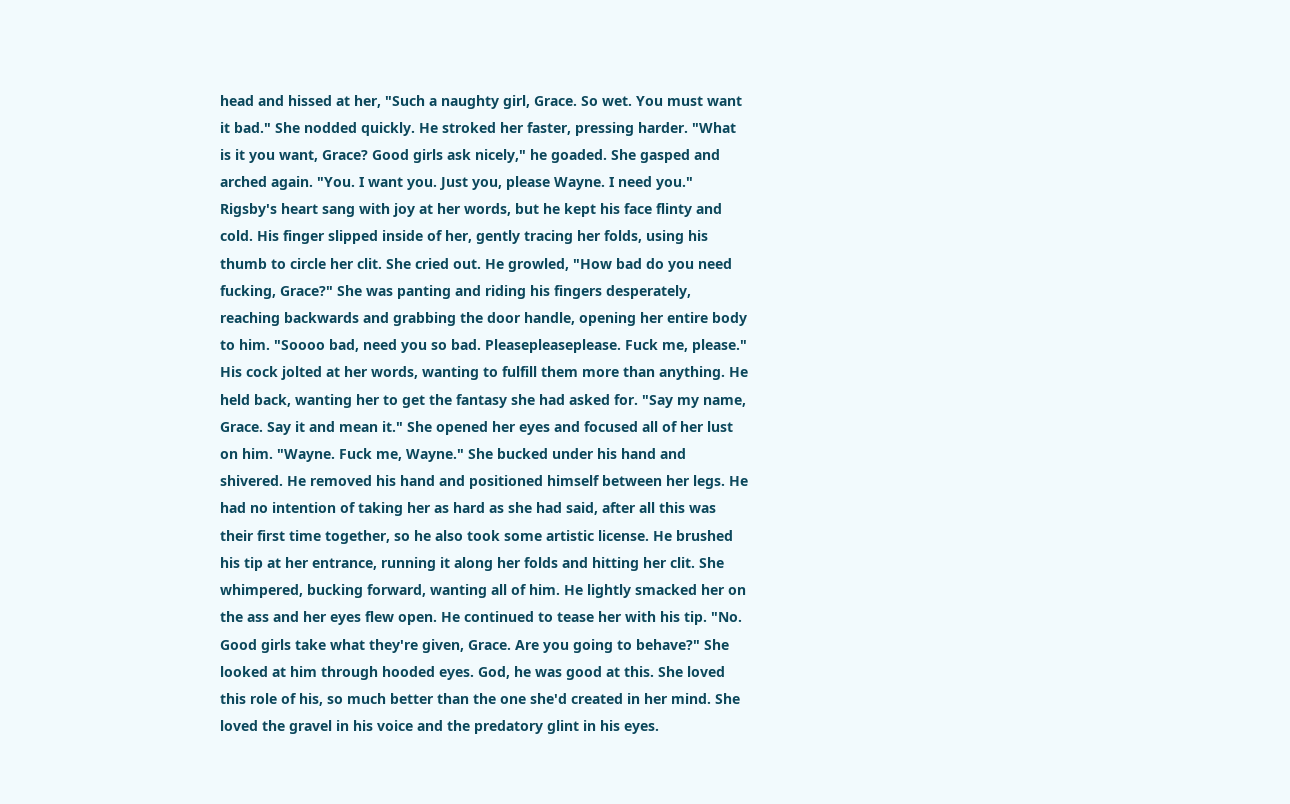head and hissed at her, "Such a naughty girl, Grace. So wet. You must want it bad." She nodded quickly. He stroked her faster, pressing harder. "What is it you want, Grace? Good girls ask nicely," he goaded. She gasped and arched again. "You. I want you. Just you, please Wayne. I need you." Rigsby's heart sang with joy at her words, but he kept his face flinty and cold. His finger slipped inside of her, gently tracing her folds, using his thumb to circle her clit. She cried out. He growled, "How bad do you need fucking, Grace?" She was panting and riding his fingers desperately, reaching backwards and grabbing the door handle, opening her entire body to him. "Soooo bad, need you so bad. Pleasepleaseplease. Fuck me, please." His cock jolted at her words, wanting to fulfill them more than anything. He held back, wanting her to get the fantasy she had asked for. "Say my name, Grace. Say it and mean it." She opened her eyes and focused all of her lust on him. "Wayne. Fuck me, Wayne." She bucked under his hand and shivered. He removed his hand and positioned himself between her legs. He had no intention of taking her as hard as she had said, after all this was their first time together, so he also took some artistic license. He brushed his tip at her entrance, running it along her folds and hitting her clit. She whimpered, bucking forward, wanting all of him. He lightly smacked her on the ass and her eyes flew open. He continued to tease her with his tip. "No. Good girls take what they're given, Grace. Are you going to behave?" She looked at him through hooded eyes. God, he was good at this. She loved this role of his, so much better than the one she'd created in her mind. She loved the gravel in his voice and the predatory glint in his eyes.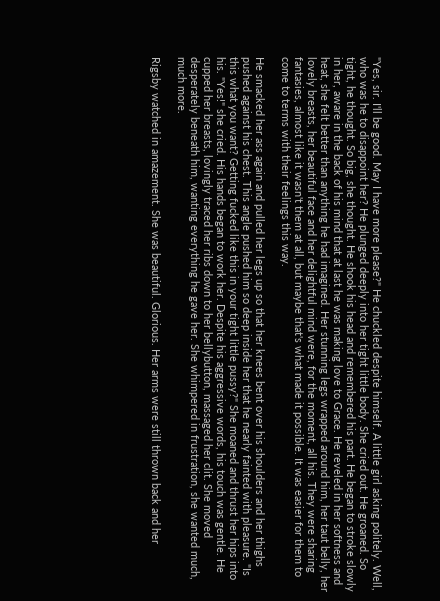"Yes, sir. I'll be good. May I have more please?" He chuckled despite himself. A little girl asking politely. Well, who was he to disappoint her? He plunged deeply into her tight little body. She cried out. He groaned. So tight, he thought. So big, she thought. He shook his head and remembered his part. He began to stroke slowly in her, aware in the back of his mind that at last he was making love to Grace. He reveled in her softness and heat, she felt better than anything he had imagined. Her stunning legs wrapped around him, her taut belly, her lovely breasts, her beautiful face and her delightful mind were, for the moment, all his. They were sharing fantasies, almost like it wasn't them at all, but maybe that's what made it possible. It was easier for them to come to terms with their feelings this way.

He smacked her ass again and pulled her legs up so that her knees bent over his shoulders and her thighs pushed against his chest. This angle pushed him so deep inside her that he nearly fainted with pleasure. "Is this what you want? Getting fucked like this in your tight little pussy?" She moaned and thrust her hips into his. "Yes!" she cried. His hands began to work her. Despite his aggressive words, his touch was gentle. He cupped her breasts, lovingly traced her ribs down to her bellybutton, massaged her clit. She moved desperately beneath him, wanting everything he gave her. She whimpered in frustration, she wanted much, much more.

Rigsby watched in amazement. She was beautiful. Glorious. Her arms were still thrown back and her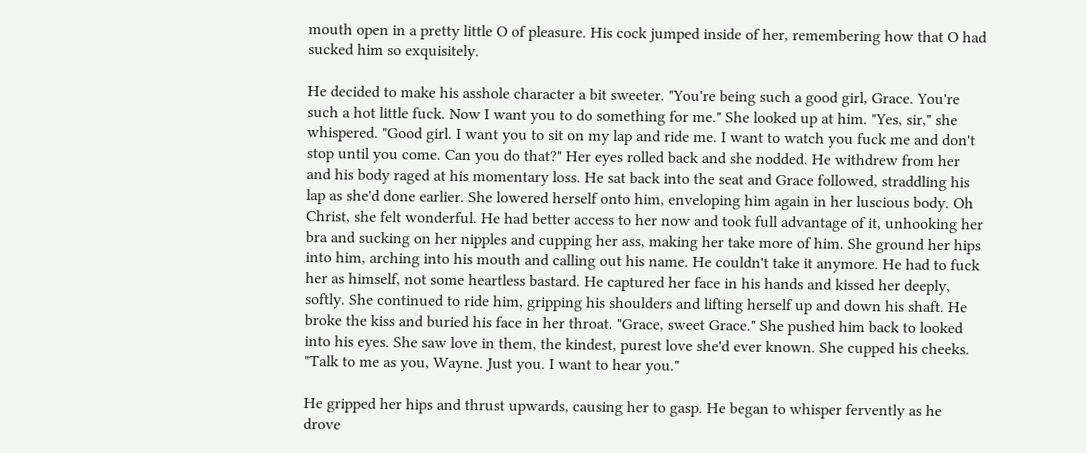mouth open in a pretty little O of pleasure. His cock jumped inside of her, remembering how that O had sucked him so exquisitely.

He decided to make his asshole character a bit sweeter. "You're being such a good girl, Grace. You're such a hot little fuck. Now I want you to do something for me." She looked up at him. "Yes, sir," she whispered. "Good girl. I want you to sit on my lap and ride me. I want to watch you fuck me and don't stop until you come. Can you do that?" Her eyes rolled back and she nodded. He withdrew from her and his body raged at his momentary loss. He sat back into the seat and Grace followed, straddling his lap as she'd done earlier. She lowered herself onto him, enveloping him again in her luscious body. Oh Christ, she felt wonderful. He had better access to her now and took full advantage of it, unhooking her bra and sucking on her nipples and cupping her ass, making her take more of him. She ground her hips into him, arching into his mouth and calling out his name. He couldn't take it anymore. He had to fuck her as himself, not some heartless bastard. He captured her face in his hands and kissed her deeply, softly. She continued to ride him, gripping his shoulders and lifting herself up and down his shaft. He broke the kiss and buried his face in her throat. "Grace, sweet Grace." She pushed him back to looked into his eyes. She saw love in them, the kindest, purest love she'd ever known. She cupped his cheeks. "Talk to me as you, Wayne. Just you. I want to hear you."

He gripped her hips and thrust upwards, causing her to gasp. He began to whisper fervently as he drove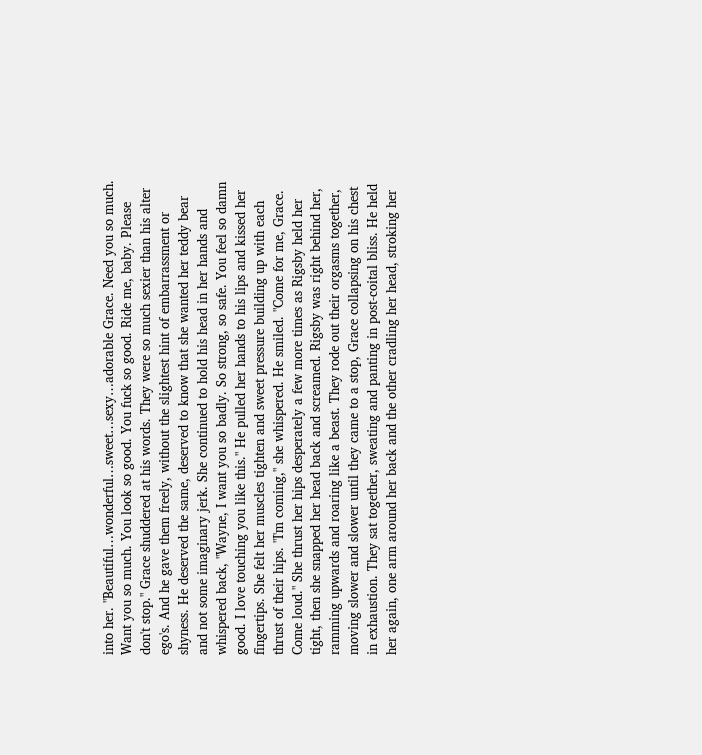into her. "Beautiful…wonderful…sweet…sexy…adorable Grace. Need you so much. Want you so much. You look so good. You fuck so good. Ride me, baby. Please don't stop." Grace shuddered at his words. They were so much sexier than his alter ego's. And he gave them freely, without the slightest hint of embarrassment or shyness. He deserved the same, deserved to know that she wanted her teddy bear and not some imaginary jerk. She continued to hold his head in her hands and whispered back, "Wayne, I want you so badly. So strong, so safe. You feel so damn good. I love touching you like this." He pulled her hands to his lips and kissed her fingertips. She felt her muscles tighten and sweet pressure building up with each thrust of their hips. "I'm coming," she whispered. He smiled. "Come for me, Grace. Come loud." She thrust her hips desperately a few more times as Rigsby held her tight, then she snapped her head back and screamed. Rigsby was right behind her, ramming upwards and roaring like a beast. They rode out their orgasms together, moving slower and slower until they came to a stop, Grace collapsing on his chest in exhaustion. They sat together, sweating and panting in post-coital bliss. He held her again, one arm around her back and the other cradling her head, stroking her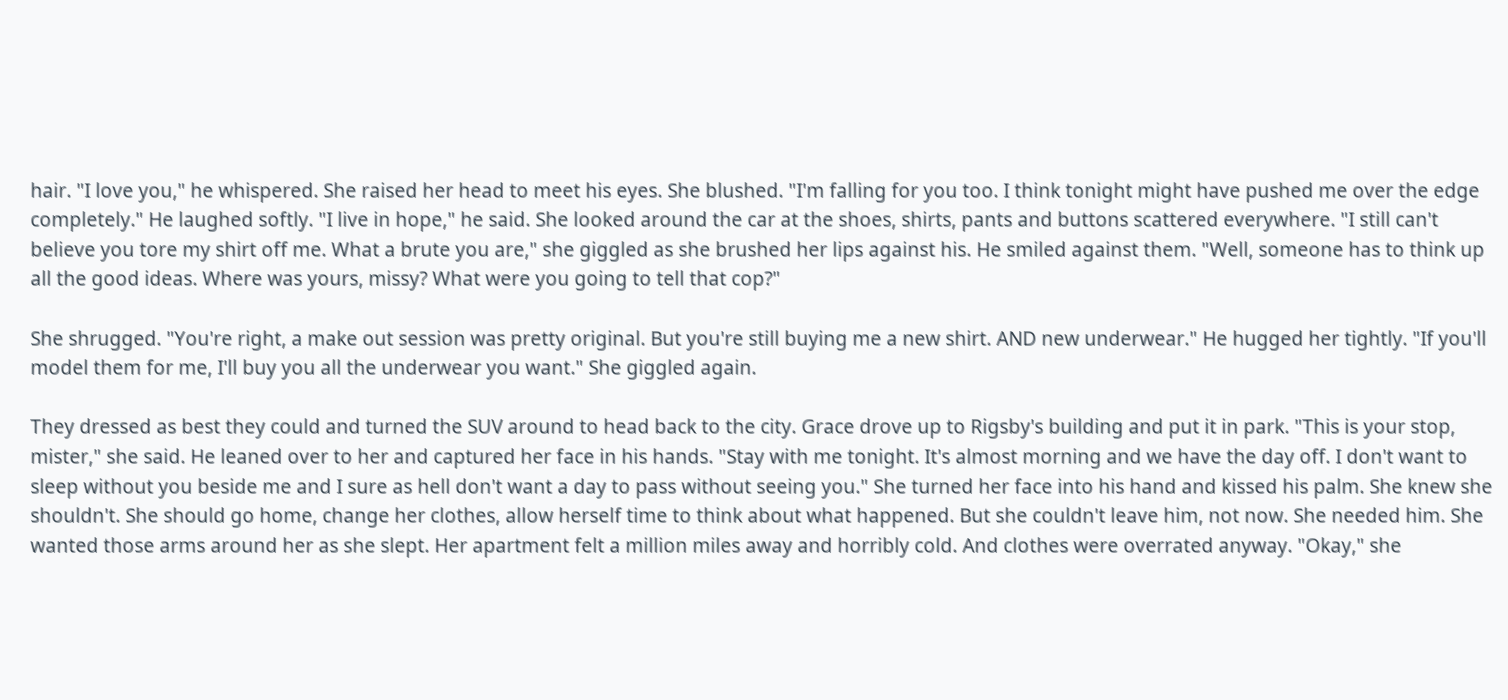hair. "I love you," he whispered. She raised her head to meet his eyes. She blushed. "I'm falling for you too. I think tonight might have pushed me over the edge completely." He laughed softly. "I live in hope," he said. She looked around the car at the shoes, shirts, pants and buttons scattered everywhere. "I still can't believe you tore my shirt off me. What a brute you are," she giggled as she brushed her lips against his. He smiled against them. "Well, someone has to think up all the good ideas. Where was yours, missy? What were you going to tell that cop?"

She shrugged. "You're right, a make out session was pretty original. But you're still buying me a new shirt. AND new underwear." He hugged her tightly. "If you'll model them for me, I'll buy you all the underwear you want." She giggled again.

They dressed as best they could and turned the SUV around to head back to the city. Grace drove up to Rigsby's building and put it in park. "This is your stop, mister," she said. He leaned over to her and captured her face in his hands. "Stay with me tonight. It's almost morning and we have the day off. I don't want to sleep without you beside me and I sure as hell don't want a day to pass without seeing you." She turned her face into his hand and kissed his palm. She knew she shouldn't. She should go home, change her clothes, allow herself time to think about what happened. But she couldn't leave him, not now. She needed him. She wanted those arms around her as she slept. Her apartment felt a million miles away and horribly cold. And clothes were overrated anyway. "Okay," she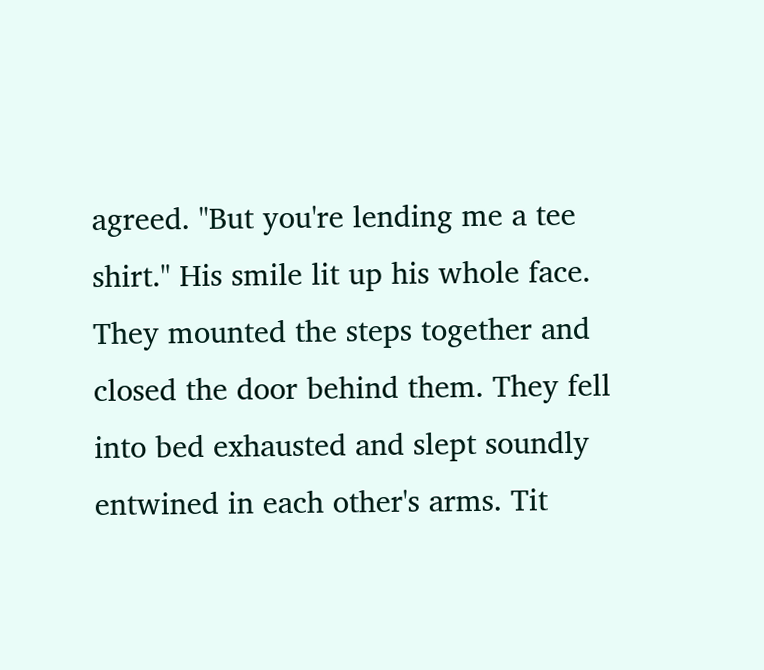agreed. "But you're lending me a tee shirt." His smile lit up his whole face. They mounted the steps together and closed the door behind them. They fell into bed exhausted and slept soundly entwined in each other's arms. Tit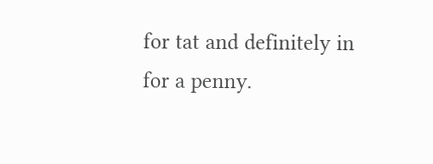for tat and definitely in for a penny.